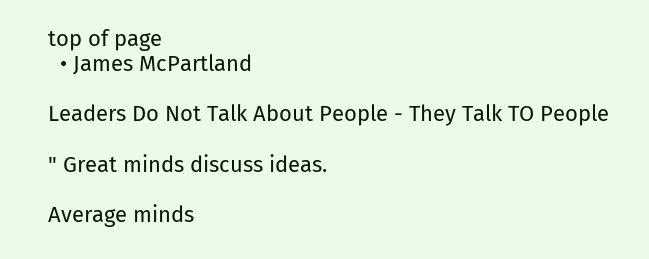top of page
  • James McPartland

Leaders Do Not Talk About People - They Talk TO People

" Great minds discuss ideas.

Average minds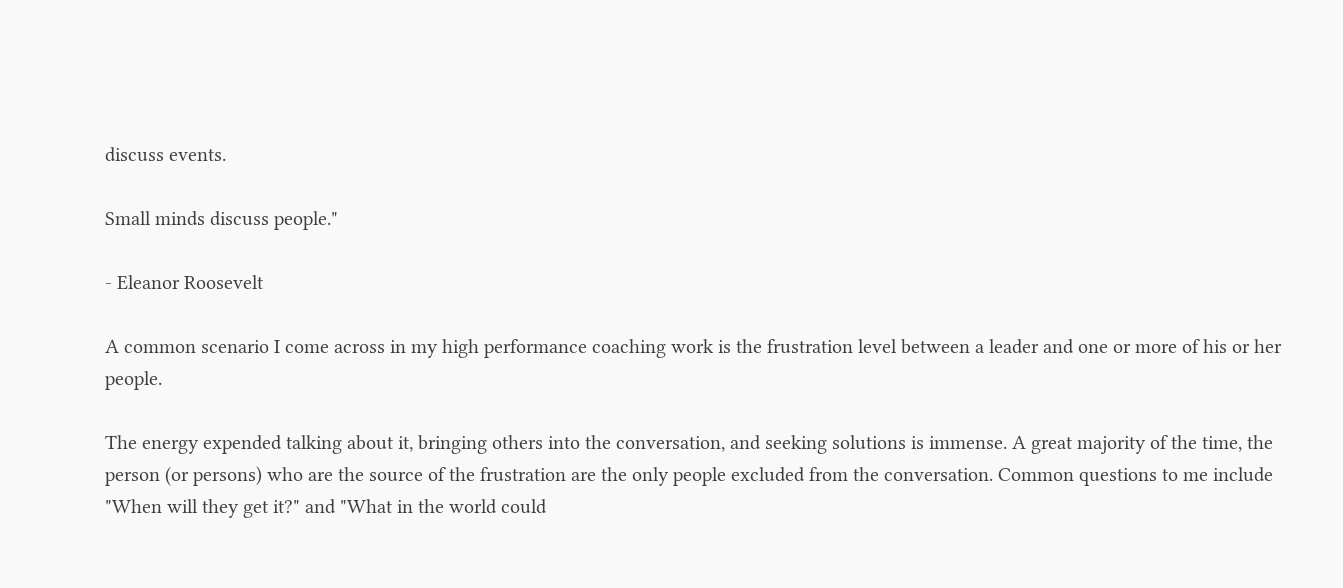discuss events.

Small minds discuss people."

- Eleanor Roosevelt

A common scenario I come across in my high performance coaching work is the frustration level between a leader and one or more of his or her people.

The energy expended talking about it, bringing others into the conversation, and seeking solutions is immense. A great majority of the time, the person (or persons) who are the source of the frustration are the only people excluded from the conversation. Common questions to me include "When will they get it?" and "What in the world could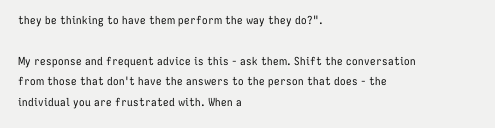they be thinking to have them perform the way they do?".

My response and frequent advice is this - ask them. Shift the conversation from those that don't have the answers to the person that does - the individual you are frustrated with. When a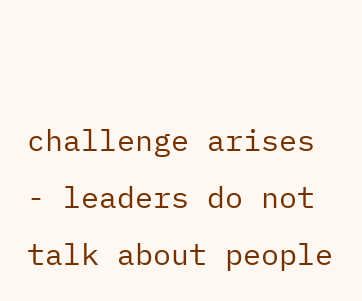challenge arises - leaders do not talk about people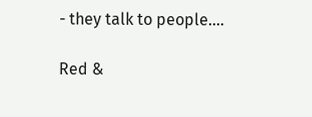- they talk to people....

Red &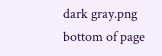dark gray.png
bottom of page